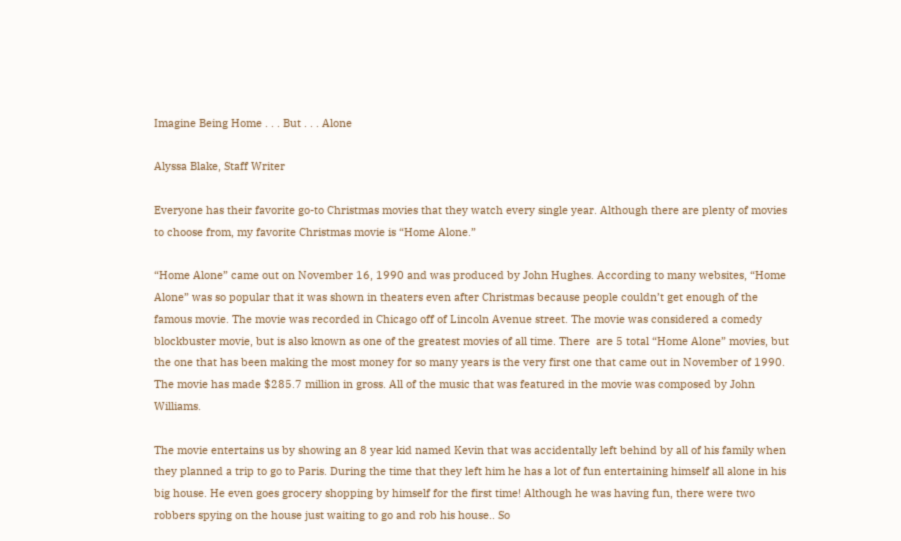Imagine Being Home . . . But . . . Alone

Alyssa Blake, Staff Writer

Everyone has their favorite go-to Christmas movies that they watch every single year. Although there are plenty of movies to choose from, my favorite Christmas movie is “Home Alone.”

“Home Alone” came out on November 16, 1990 and was produced by John Hughes. According to many websites, “Home Alone” was so popular that it was shown in theaters even after Christmas because people couldn’t get enough of the famous movie. The movie was recorded in Chicago off of Lincoln Avenue street. The movie was considered a comedy blockbuster movie, but is also known as one of the greatest movies of all time. There  are 5 total “Home Alone” movies, but the one that has been making the most money for so many years is the very first one that came out in November of 1990. The movie has made $285.7 million in gross. All of the music that was featured in the movie was composed by John Williams.

The movie entertains us by showing an 8 year kid named Kevin that was accidentally left behind by all of his family when they planned a trip to go to Paris. During the time that they left him he has a lot of fun entertaining himself all alone in his big house. He even goes grocery shopping by himself for the first time! Although he was having fun, there were two robbers spying on the house just waiting to go and rob his house.. So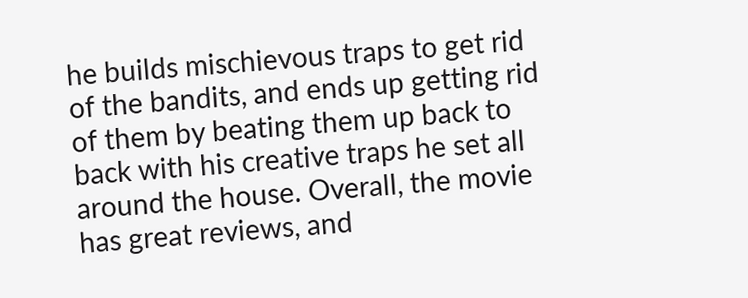he builds mischievous traps to get rid of the bandits, and ends up getting rid of them by beating them up back to back with his creative traps he set all around the house. Overall, the movie has great reviews, and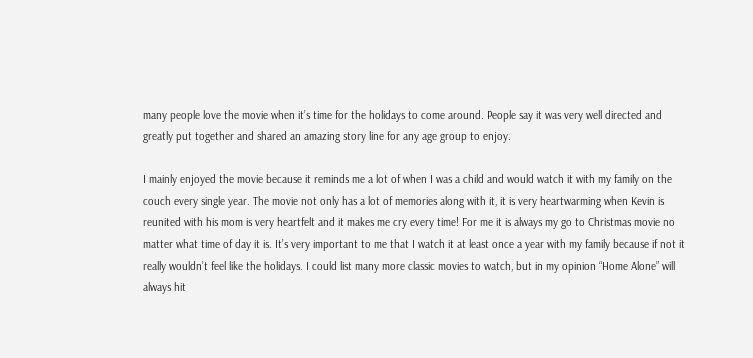many people love the movie when it’s time for the holidays to come around. People say it was very well directed and greatly put together and shared an amazing story line for any age group to enjoy.

I mainly enjoyed the movie because it reminds me a lot of when I was a child and would watch it with my family on the couch every single year. The movie not only has a lot of memories along with it, it is very heartwarming when Kevin is reunited with his mom is very heartfelt and it makes me cry every time! For me it is always my go to Christmas movie no matter what time of day it is. It’s very important to me that I watch it at least once a year with my family because if not it really wouldn’t feel like the holidays. I could list many more classic movies to watch, but in my opinion “Home Alone” will always hit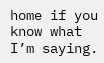home if you know what I’m saying.